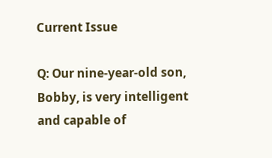Current Issue

Q: Our nine-year-old son, Bobby, is very intelligent and capable of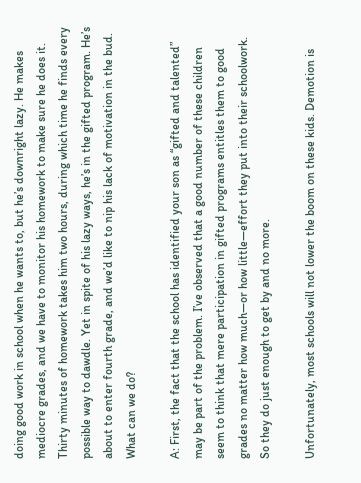doing good work in school when he wants to, but he’s downright lazy. He makes mediocre grades, and we have to monitor his homework to make sure he does it. Thirty minutes of homework takes him two hours, during which time he finds every possible way to dawdle. Yet in spite of his lazy ways, he’s in the gifted program. He’s about to enter fourth grade, and we’d like to nip his lack of motivation in the bud. What can we do?

A: First, the fact that the school has identified your son as “gifted and talented” may be part of the problem. I’ve observed that a good number of these children seem to think that mere participation in gifted programs entitles them to good grades no matter how much—or how little—effort they put into their schoolwork. So they do just enough to get by and no more.

Unfortunately, most schools will not lower the boom on these kids. Demotion is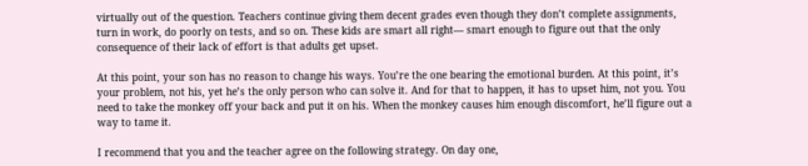virtually out of the question. Teachers continue giving them decent grades even though they don’t complete assignments, turn in work, do poorly on tests, and so on. These kids are smart all right— smart enough to figure out that the only consequence of their lack of effort is that adults get upset.

At this point, your son has no reason to change his ways. You’re the one bearing the emotional burden. At this point, it’s your problem, not his, yet he’s the only person who can solve it. And for that to happen, it has to upset him, not you. You need to take the monkey off your back and put it on his. When the monkey causes him enough discomfort, he’ll figure out a way to tame it.

I recommend that you and the teacher agree on the following strategy. On day one,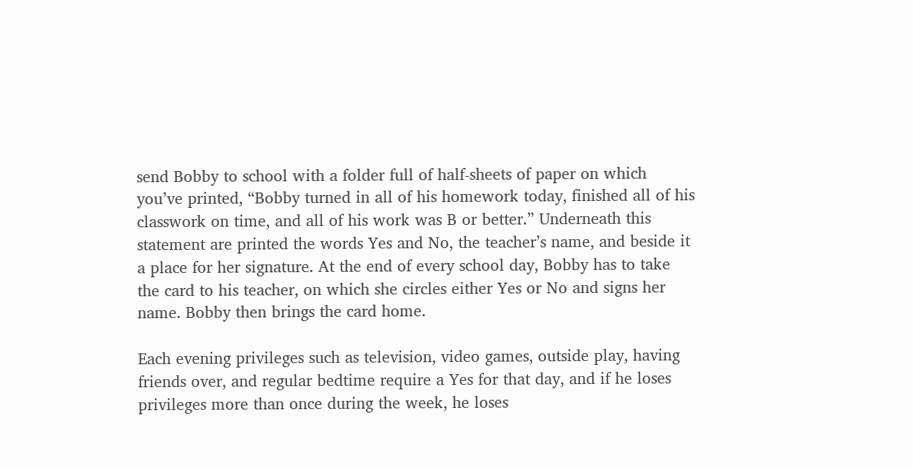send Bobby to school with a folder full of half-sheets of paper on which you’ve printed, “Bobby turned in all of his homework today, finished all of his classwork on time, and all of his work was B or better.” Underneath this statement are printed the words Yes and No, the teacher’s name, and beside it a place for her signature. At the end of every school day, Bobby has to take the card to his teacher, on which she circles either Yes or No and signs her name. Bobby then brings the card home.

Each evening privileges such as television, video games, outside play, having friends over, and regular bedtime require a Yes for that day, and if he loses privileges more than once during the week, he loses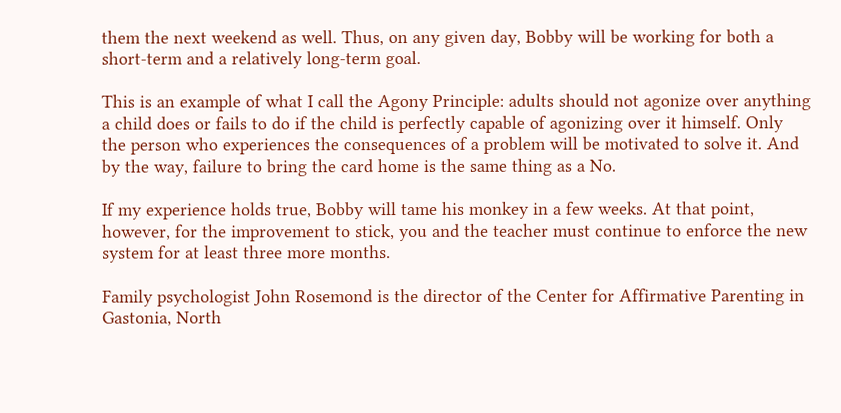them the next weekend as well. Thus, on any given day, Bobby will be working for both a short-term and a relatively long-term goal.

This is an example of what I call the Agony Principle: adults should not agonize over anything a child does or fails to do if the child is perfectly capable of agonizing over it himself. Only the person who experiences the consequences of a problem will be motivated to solve it. And by the way, failure to bring the card home is the same thing as a No.

If my experience holds true, Bobby will tame his monkey in a few weeks. At that point, however, for the improvement to stick, you and the teacher must continue to enforce the new system for at least three more months.

Family psychologist John Rosemond is the director of the Center for Affirmative Parenting in Gastonia, North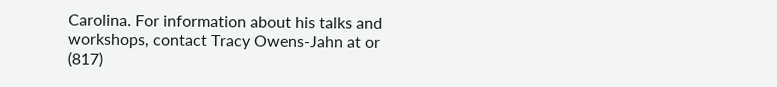Carolina. For information about his talks and workshops, contact Tracy Owens-Jahn at or (817)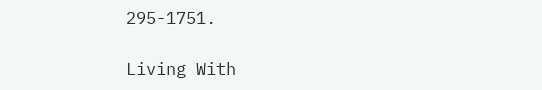295-1751.

Living With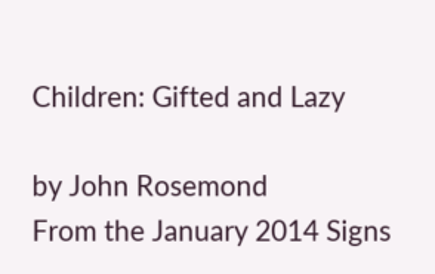Children: Gifted and Lazy

by John Rosemond
From the January 2014 Signs